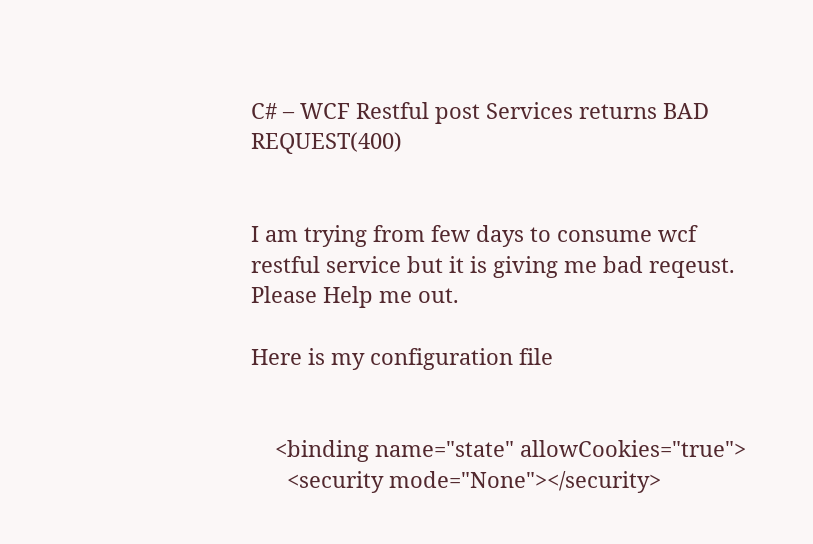C# – WCF Restful post Services returns BAD REQUEST(400)


I am trying from few days to consume wcf restful service but it is giving me bad reqeust. Please Help me out.

Here is my configuration file


    <binding name="state" allowCookies="true">
      <security mode="None"></security>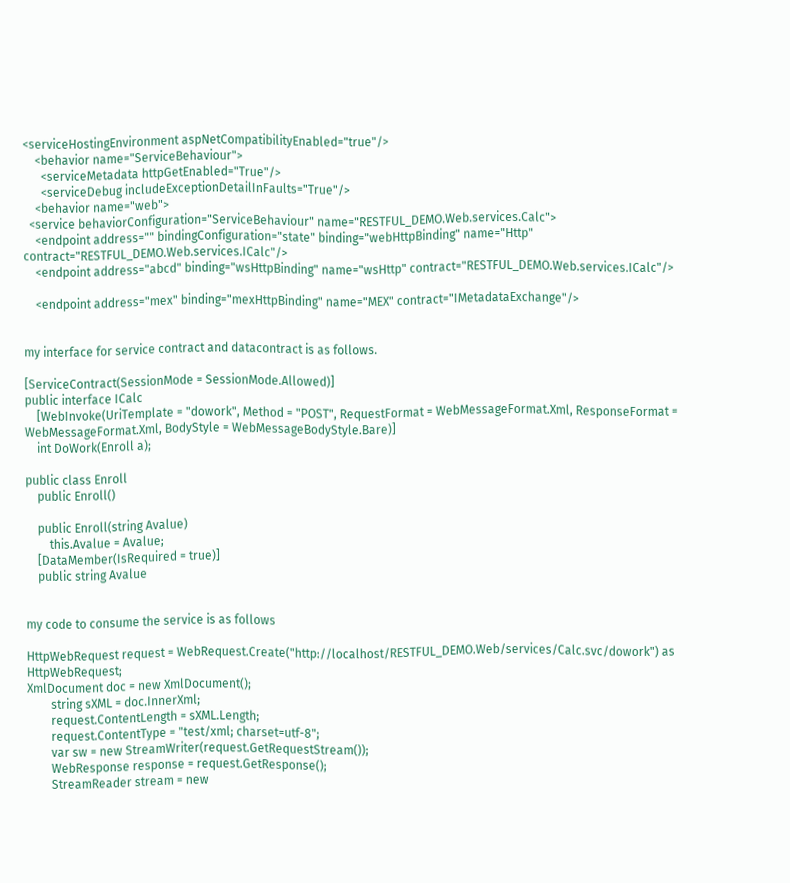<serviceHostingEnvironment aspNetCompatibilityEnabled="true"/>
    <behavior name="ServiceBehaviour">
      <serviceMetadata httpGetEnabled="True"/>
      <serviceDebug includeExceptionDetailInFaults="True"/>
    <behavior name="web">
  <service behaviorConfiguration="ServiceBehaviour" name="RESTFUL_DEMO.Web.services.Calc">
    <endpoint address="" bindingConfiguration="state" binding="webHttpBinding" name="Http" contract="RESTFUL_DEMO.Web.services.ICalc"/>
    <endpoint address="abcd" binding="wsHttpBinding" name="wsHttp" contract="RESTFUL_DEMO.Web.services.ICalc"/>

    <endpoint address="mex" binding="mexHttpBinding" name="MEX" contract="IMetadataExchange"/>


my interface for service contract and datacontract is as follows.

[ServiceContract(SessionMode = SessionMode.Allowed)]
public interface ICalc
    [WebInvoke(UriTemplate = "dowork", Method = "POST", RequestFormat = WebMessageFormat.Xml, ResponseFormat = WebMessageFormat.Xml, BodyStyle = WebMessageBodyStyle.Bare)]
    int DoWork(Enroll a);

public class Enroll
    public Enroll()

    public Enroll(string Avalue)
        this.Avalue = Avalue;
    [DataMember(IsRequired = true)]
    public string Avalue


my code to consume the service is as follows

HttpWebRequest request = WebRequest.Create("http://localhost/RESTFUL_DEMO.Web/services/Calc.svc/dowork") as HttpWebRequest;
XmlDocument doc = new XmlDocument();
        string sXML = doc.InnerXml;
        request.ContentLength = sXML.Length;
        request.ContentType = "test/xml; charset=utf-8";
        var sw = new StreamWriter(request.GetRequestStream());
        WebResponse response = request.GetResponse();
        StreamReader stream = new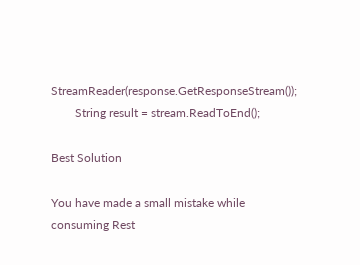StreamReader(response.GetResponseStream());
        String result = stream.ReadToEnd();

Best Solution

You have made a small mistake while consuming Rest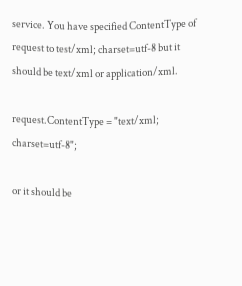service. You have specified ContentType of request to test/xml; charset=utf-8 but it should be text/xml or application/xml.

request.ContentType = "text/xml; charset=utf-8";

or it should be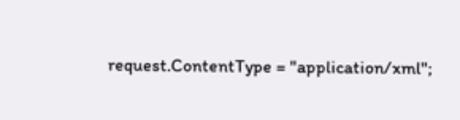request.ContentType = "application/xml";